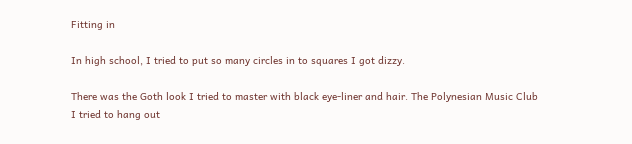Fitting in

In high school, I tried to put so many circles in to squares I got dizzy.

There was the Goth look I tried to master with black eye-liner and hair. The Polynesian Music Club I tried to hang out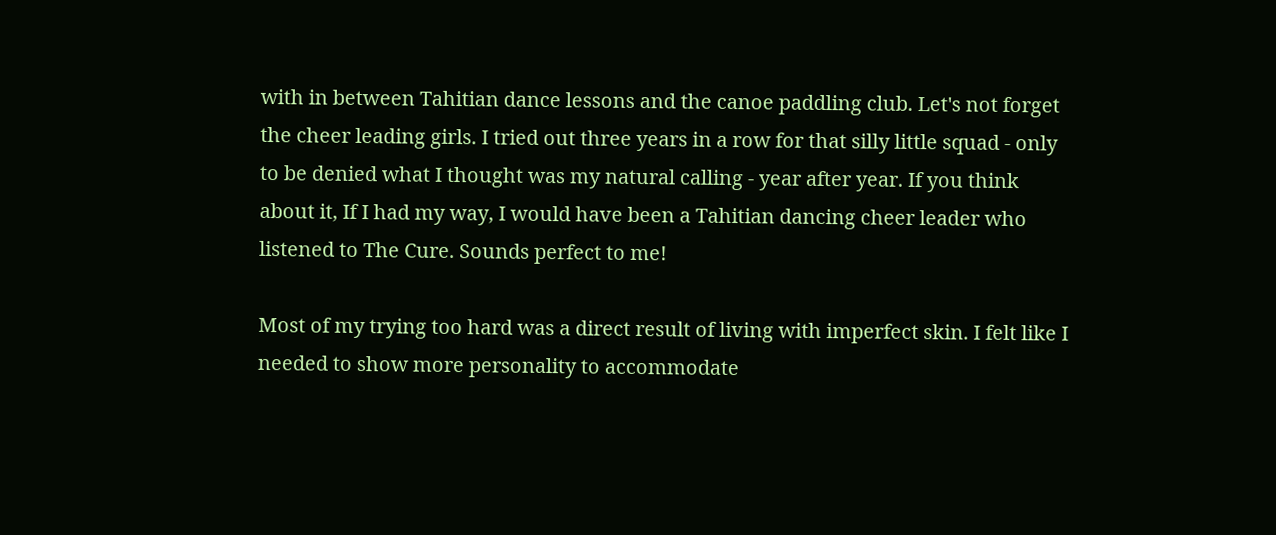with in between Tahitian dance lessons and the canoe paddling club. Let's not forget the cheer leading girls. I tried out three years in a row for that silly little squad - only to be denied what I thought was my natural calling - year after year. If you think about it, If I had my way, I would have been a Tahitian dancing cheer leader who listened to The Cure. Sounds perfect to me!

Most of my trying too hard was a direct result of living with imperfect skin. I felt like I needed to show more personality to accommodate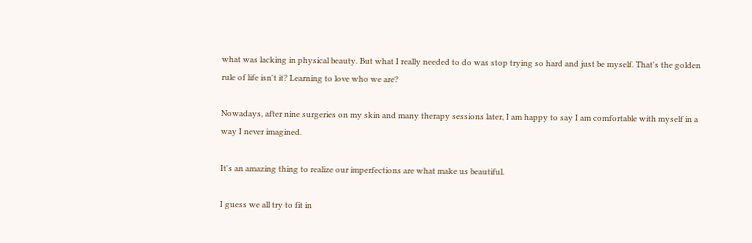what was lacking in physical beauty. But what I really needed to do was stop trying so hard and just be myself. That's the golden rule of life isn't it? Learning to love who we are?

Nowadays, after nine surgeries on my skin and many therapy sessions later, I am happy to say I am comfortable with myself in a way I never imagined.

It's an amazing thing to realize our imperfections are what make us beautiful.

I guess we all try to fit in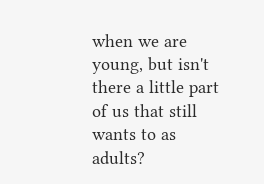when we are young, but isn't there a little part of us that still wants to as adults?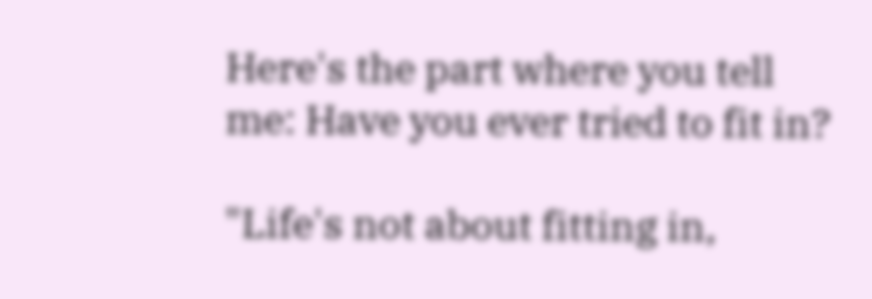Here's the part where you tell me: Have you ever tried to fit in?

"Life's not about fitting in,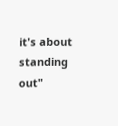it's about standing out"